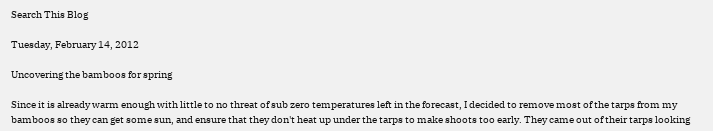Search This Blog

Tuesday, February 14, 2012

Uncovering the bamboos for spring

Since it is already warm enough with little to no threat of sub zero temperatures left in the forecast, I decided to remove most of the tarps from my bamboos so they can get some sun, and ensure that they don't heat up under the tarps to make shoots too early. They came out of their tarps looking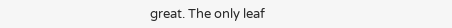great. The only leaf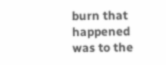burn that happened was to the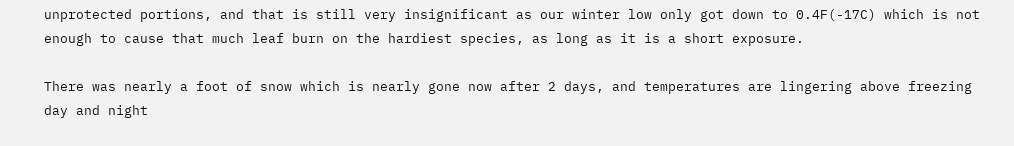unprotected portions, and that is still very insignificant as our winter low only got down to 0.4F(-17C) which is not enough to cause that much leaf burn on the hardiest species, as long as it is a short exposure.

There was nearly a foot of snow which is nearly gone now after 2 days, and temperatures are lingering above freezing day and night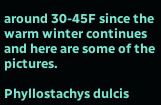around 30-45F since the warm winter continues and here are some of the pictures.

Phyllostachys dulcis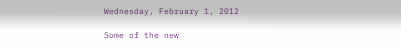Wednesday, February 1, 2012

Some of the new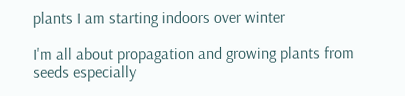plants I am starting indoors over winter

I'm all about propagation and growing plants from seeds especially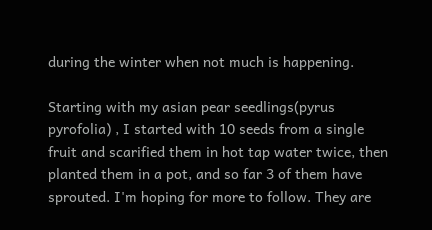during the winter when not much is happening.

Starting with my asian pear seedlings(pyrus pyrofolia) , I started with 10 seeds from a single fruit and scarified them in hot tap water twice, then planted them in a pot, and so far 3 of them have sprouted. I'm hoping for more to follow. They are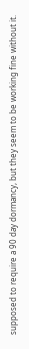supposed to require a 90 day dormancy, but they seem to be working fine without it.